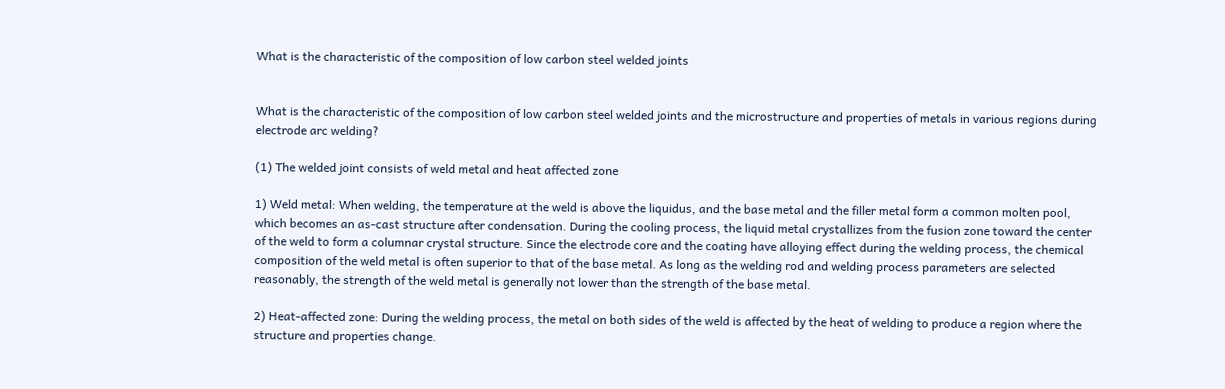What is the characteristic of the composition of low carbon steel welded joints


What is the characteristic of the composition of low carbon steel welded joints and the microstructure and properties of metals in various regions during electrode arc welding?

(1) The welded joint consists of weld metal and heat affected zone

1) Weld metal: When welding, the temperature at the weld is above the liquidus, and the base metal and the filler metal form a common molten pool, which becomes an as-cast structure after condensation. During the cooling process, the liquid metal crystallizes from the fusion zone toward the center of the weld to form a columnar crystal structure. Since the electrode core and the coating have alloying effect during the welding process, the chemical composition of the weld metal is often superior to that of the base metal. As long as the welding rod and welding process parameters are selected reasonably, the strength of the weld metal is generally not lower than the strength of the base metal.

2) Heat-affected zone: During the welding process, the metal on both sides of the weld is affected by the heat of welding to produce a region where the structure and properties change.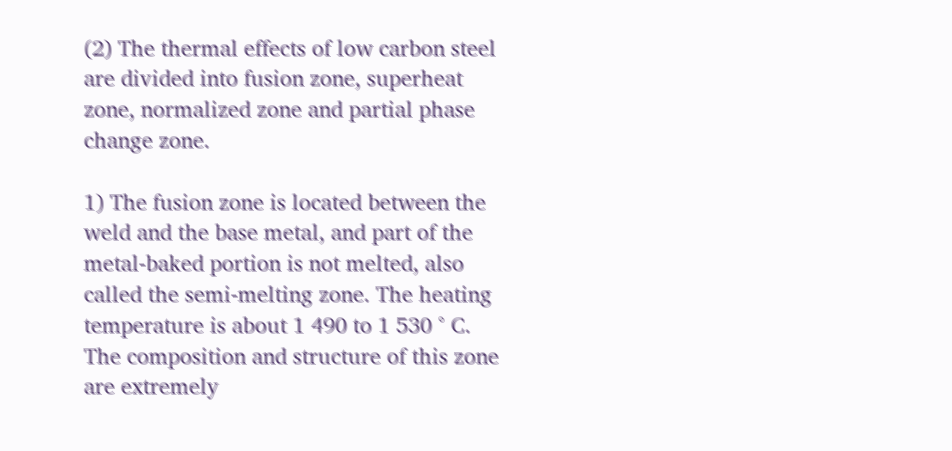(2) The thermal effects of low carbon steel are divided into fusion zone, superheat zone, normalized zone and partial phase change zone.

1) The fusion zone is located between the weld and the base metal, and part of the metal-baked portion is not melted, also called the semi-melting zone. The heating temperature is about 1 490 to 1 530 ° C. The composition and structure of this zone are extremely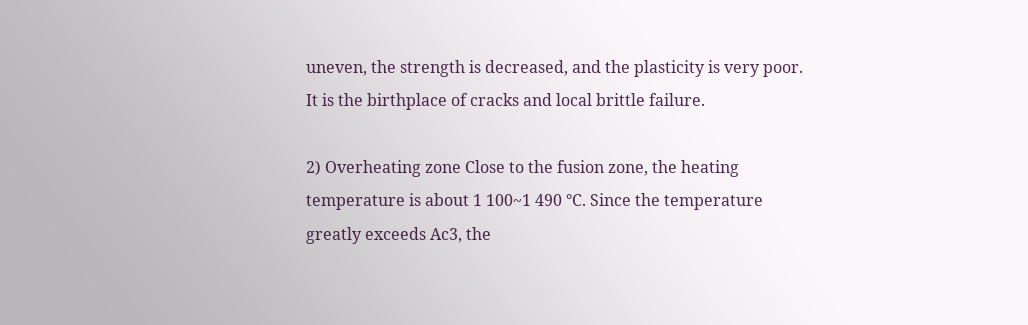uneven, the strength is decreased, and the plasticity is very poor. It is the birthplace of cracks and local brittle failure.

2) Overheating zone Close to the fusion zone, the heating temperature is about 1 100~1 490 °C. Since the temperature greatly exceeds Ac3, the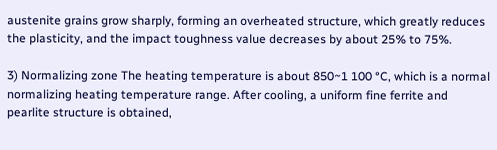austenite grains grow sharply, forming an overheated structure, which greatly reduces the plasticity, and the impact toughness value decreases by about 25% to 75%.

3) Normalizing zone The heating temperature is about 850~1 100 °C, which is a normal normalizing heating temperature range. After cooling, a uniform fine ferrite and pearlite structure is obtained,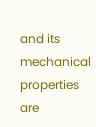and its mechanical properties are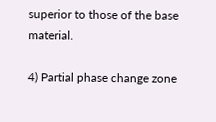superior to those of the base material.

4) Partial phase change zone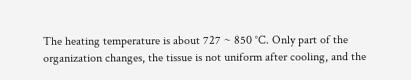The heating temperature is about 727 ~ 850 °C. Only part of the organization changes, the tissue is not uniform after cooling, and the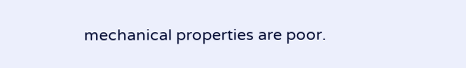mechanical properties are poor.